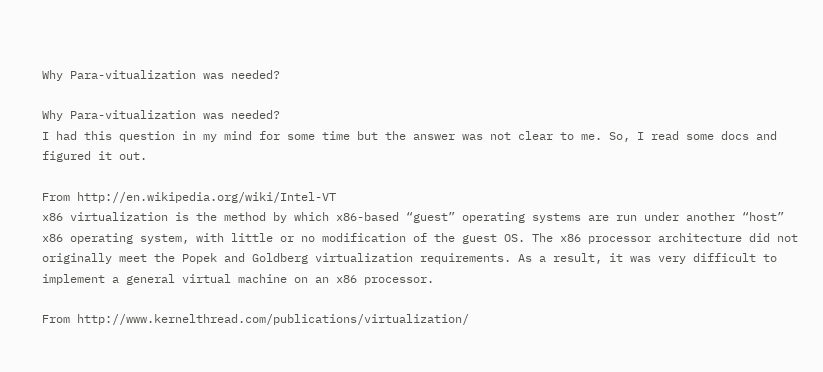Why Para-vitualization was needed?

Why Para-vitualization was needed?
I had this question in my mind for some time but the answer was not clear to me. So, I read some docs and figured it out.

From http://en.wikipedia.org/wiki/Intel-VT
x86 virtualization is the method by which x86-based “guest” operating systems are run under another “host” x86 operating system, with little or no modification of the guest OS. The x86 processor architecture did not originally meet the Popek and Goldberg virtualization requirements. As a result, it was very difficult to implement a general virtual machine on an x86 processor.

From http://www.kernelthread.com/publications/virtualization/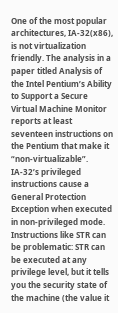One of the most popular architectures, IA-32(x86), is not virtualization friendly. The analysis in a paper titled Analysis of the Intel Pentium’s Ability to Support a Secure Virtual Machine Monitor reports at least seventeen instructions on the Pentium that make it “non-virtualizable”. IA-32’s privileged instructions cause a General Protection Exception when executed in non-privileged mode. Instructions like STR can be problematic: STR can be executed at any privilege level, but it tells you the security state of the machine (the value it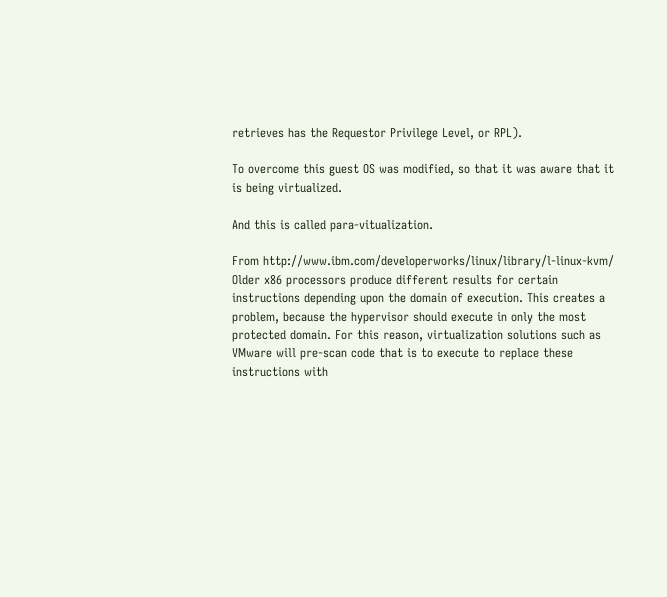retrieves has the Requestor Privilege Level, or RPL).

To overcome this guest OS was modified, so that it was aware that it is being virtualized.

And this is called para-vitualization.

From http://www.ibm.com/developerworks/linux/library/l-linux-kvm/
Older x86 processors produce different results for certain instructions depending upon the domain of execution. This creates a problem, because the hypervisor should execute in only the most protected domain. For this reason, virtualization solutions such as VMware will pre-scan code that is to execute to replace these instructions with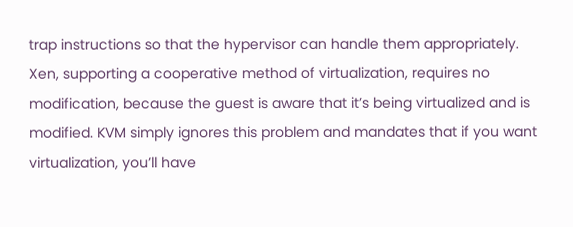trap instructions so that the hypervisor can handle them appropriately. Xen, supporting a cooperative method of virtualization, requires no modification, because the guest is aware that it’s being virtualized and is modified. KVM simply ignores this problem and mandates that if you want virtualization, you’ll have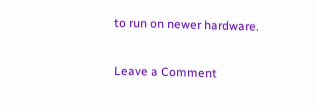to run on newer hardware.

Leave a Comment